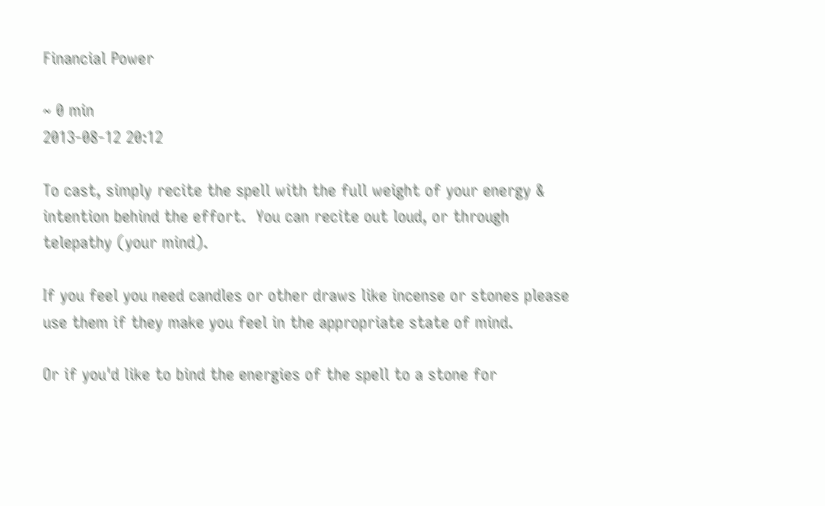Financial Power

~ 0 min
2013-08-12 20:12

To cast, simply recite the spell with the full weight of your energy & intention behind the effort.  You can recite out loud, or through telepathy (your mind).

If you feel you need candles or other draws like incense or stones please use them if they make you feel in the appropriate state of mind.

Or if you'd like to bind the energies of the spell to a stone for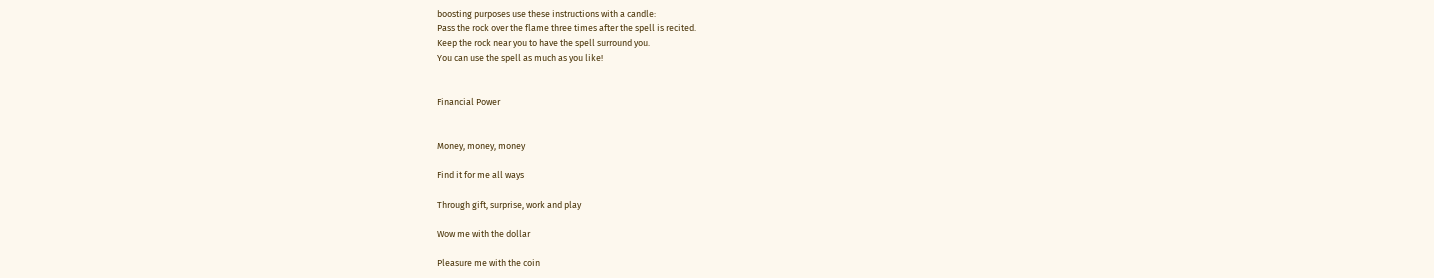boosting purposes use these instructions with a candle:
Pass the rock over the flame three times after the spell is recited.
Keep the rock near you to have the spell surround you.
You can use the spell as much as you like!


Financial Power


Money, money, money

Find it for me all ways

Through gift, surprise, work and play

Wow me with the dollar

Pleasure me with the coin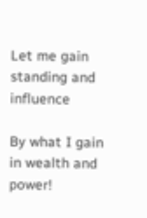Let me gain standing and influence

By what I gain in wealth and power!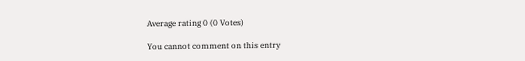Average rating 0 (0 Votes)

You cannot comment on this entry